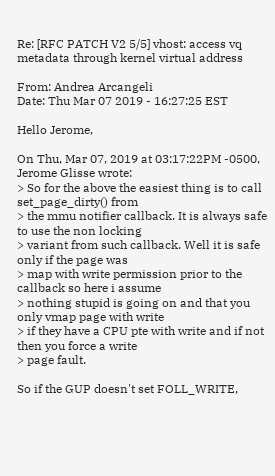Re: [RFC PATCH V2 5/5] vhost: access vq metadata through kernel virtual address

From: Andrea Arcangeli
Date: Thu Mar 07 2019 - 16:27:25 EST

Hello Jerome,

On Thu, Mar 07, 2019 at 03:17:22PM -0500, Jerome Glisse wrote:
> So for the above the easiest thing is to call set_page_dirty() from
> the mmu notifier callback. It is always safe to use the non locking
> variant from such callback. Well it is safe only if the page was
> map with write permission prior to the callback so here i assume
> nothing stupid is going on and that you only vmap page with write
> if they have a CPU pte with write and if not then you force a write
> page fault.

So if the GUP doesn't set FOLL_WRITE,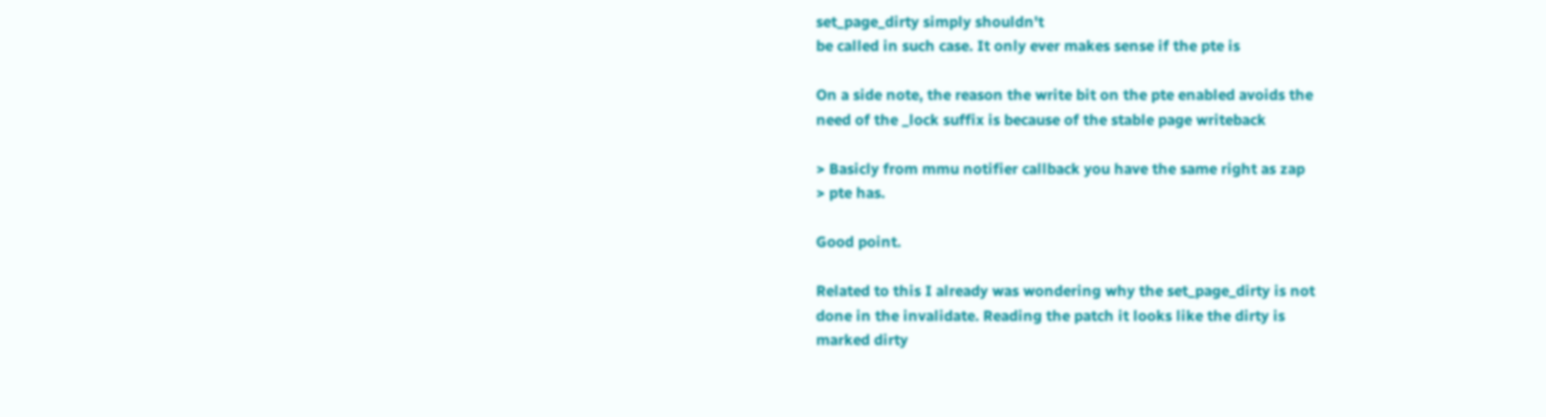set_page_dirty simply shouldn't
be called in such case. It only ever makes sense if the pte is

On a side note, the reason the write bit on the pte enabled avoids the
need of the _lock suffix is because of the stable page writeback

> Basicly from mmu notifier callback you have the same right as zap
> pte has.

Good point.

Related to this I already was wondering why the set_page_dirty is not
done in the invalidate. Reading the patch it looks like the dirty is
marked dirty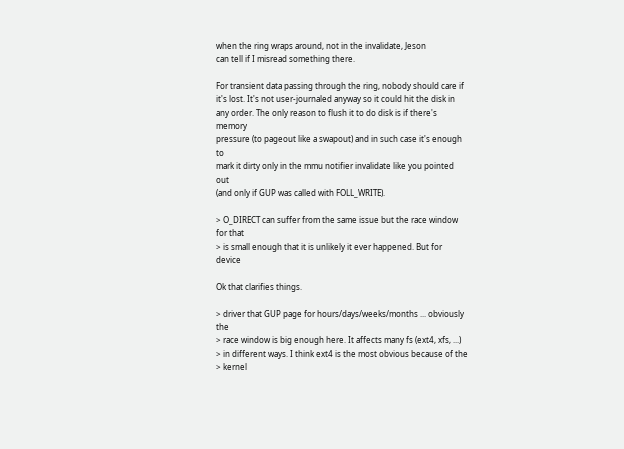when the ring wraps around, not in the invalidate, Jeson
can tell if I misread something there.

For transient data passing through the ring, nobody should care if
it's lost. It's not user-journaled anyway so it could hit the disk in
any order. The only reason to flush it to do disk is if there's memory
pressure (to pageout like a swapout) and in such case it's enough to
mark it dirty only in the mmu notifier invalidate like you pointed out
(and only if GUP was called with FOLL_WRITE).

> O_DIRECT can suffer from the same issue but the race window for that
> is small enough that it is unlikely it ever happened. But for device

Ok that clarifies things.

> driver that GUP page for hours/days/weeks/months ... obviously the
> race window is big enough here. It affects many fs (ext4, xfs, ...)
> in different ways. I think ext4 is the most obvious because of the
> kernel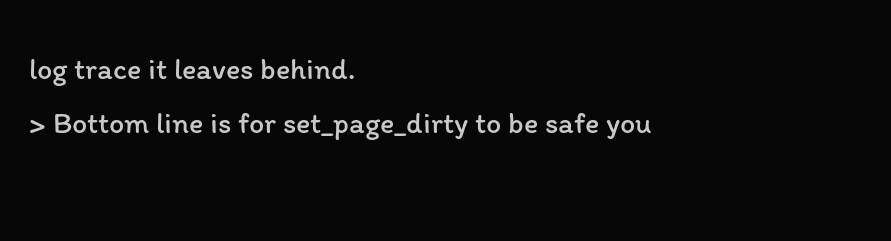log trace it leaves behind.
> Bottom line is for set_page_dirty to be safe you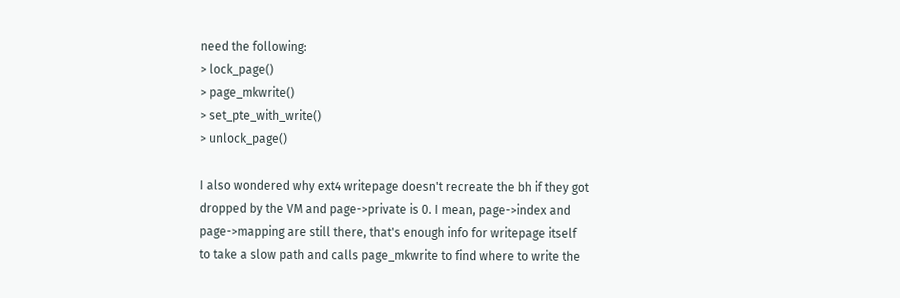need the following:
> lock_page()
> page_mkwrite()
> set_pte_with_write()
> unlock_page()

I also wondered why ext4 writepage doesn't recreate the bh if they got
dropped by the VM and page->private is 0. I mean, page->index and
page->mapping are still there, that's enough info for writepage itself
to take a slow path and calls page_mkwrite to find where to write the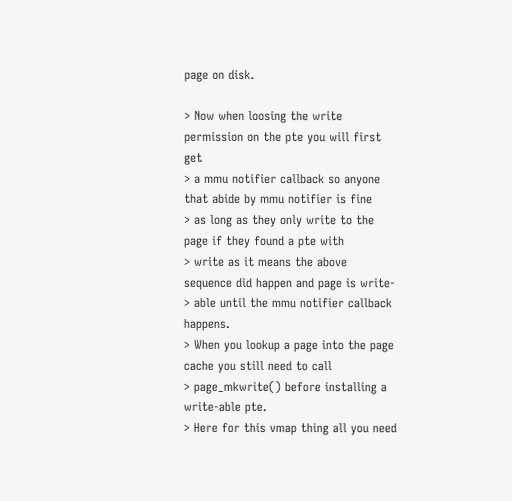page on disk.

> Now when loosing the write permission on the pte you will first get
> a mmu notifier callback so anyone that abide by mmu notifier is fine
> as long as they only write to the page if they found a pte with
> write as it means the above sequence did happen and page is write-
> able until the mmu notifier callback happens.
> When you lookup a page into the page cache you still need to call
> page_mkwrite() before installing a write-able pte.
> Here for this vmap thing all you need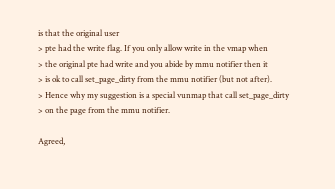is that the original user
> pte had the write flag. If you only allow write in the vmap when
> the original pte had write and you abide by mmu notifier then it
> is ok to call set_page_dirty from the mmu notifier (but not after).
> Hence why my suggestion is a special vunmap that call set_page_dirty
> on the page from the mmu notifier.

Agreed,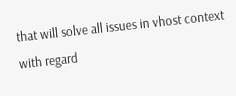that will solve all issues in vhost context with regard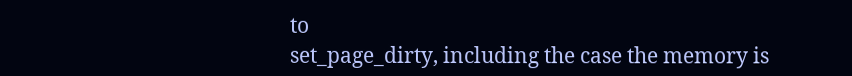to
set_page_dirty, including the case the memory is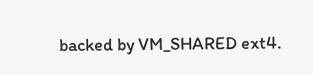backed by VM_SHARED ext4.